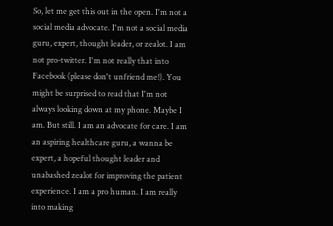So, let me get this out in the open. I'm not a social media advocate. I'm not a social media guru, expert, thought leader, or zealot. I am not pro-twitter. I'm not really that into Facebook (please don't unfriend me!). You might be surprised to read that I'm not always looking down at my phone. Maybe I am. But still. I am an advocate for care. I am an aspiring healthcare guru, a wanna be expert, a hopeful thought leader and unabashed zealot for improving the patient experience. I am a pro human. I am really into making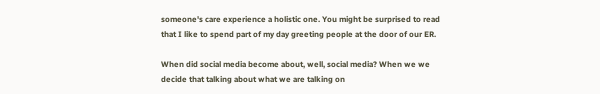someone's care experience a holistic one. You might be surprised to read that I like to spend part of my day greeting people at the door of our ER.

When did social media become about, well, social media? When we we decide that talking about what we are talking on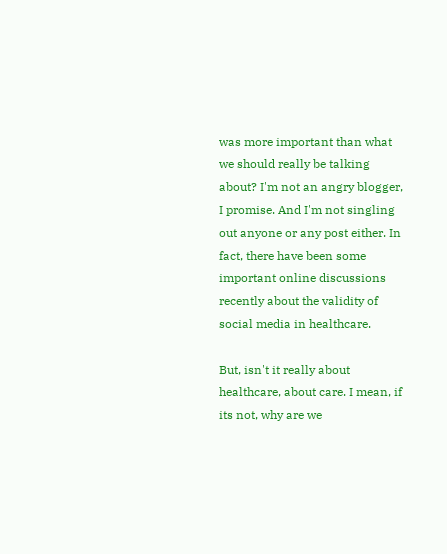was more important than what we should really be talking about? I'm not an angry blogger, I promise. And I'm not singling out anyone or any post either. In fact, there have been some important online discussions recently about the validity of social media in healthcare.

But, isn't it really about healthcare, about care. I mean, if its not, why are we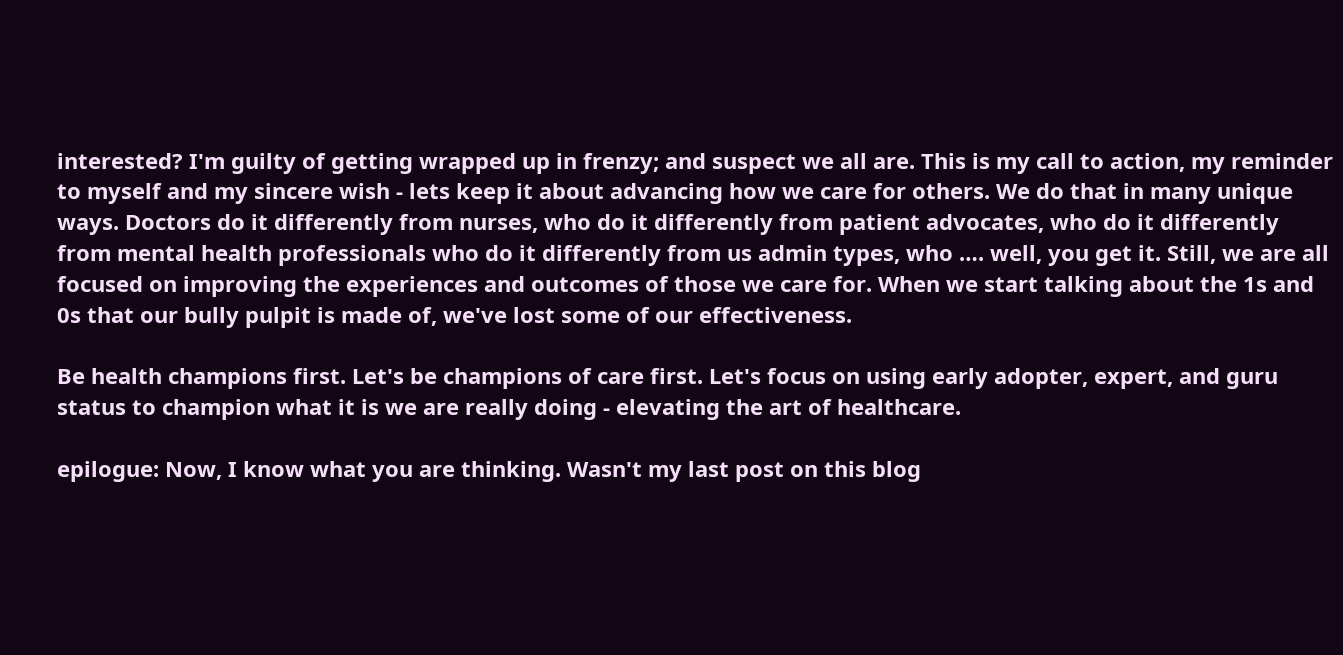interested? I'm guilty of getting wrapped up in frenzy; and suspect we all are. This is my call to action, my reminder to myself and my sincere wish - lets keep it about advancing how we care for others. We do that in many unique ways. Doctors do it differently from nurses, who do it differently from patient advocates, who do it differently from mental health professionals who do it differently from us admin types, who …. well, you get it. Still, we are all focused on improving the experiences and outcomes of those we care for. When we start talking about the 1s and 0s that our bully pulpit is made of, we've lost some of our effectiveness.

Be health champions first. Let's be champions of care first. Let's focus on using early adopter, expert, and guru status to champion what it is we are really doing - elevating the art of healthcare.

epilogue: Now, I know what you are thinking. Wasn't my last post on this blog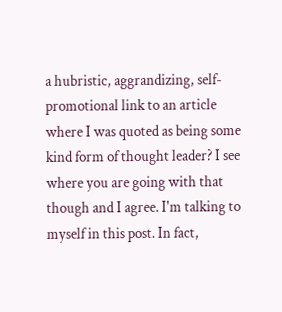a hubristic, aggrandizing, self-promotional link to an article where I was quoted as being some kind form of thought leader? I see where you are going with that though and I agree. I'm talking to myself in this post. In fact,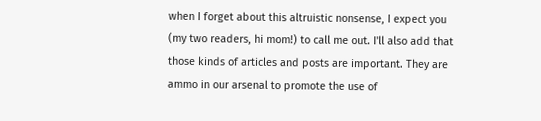when I forget about this altruistic nonsense, I expect you (my two readers, hi mom!) to call me out. I'll also add that those kinds of articles and posts are important. They are ammo in our arsenal to promote the use of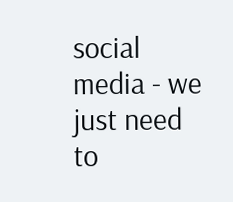social media - we just need to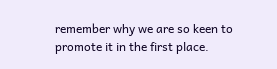remember why we are so keen to promote it in the first place.